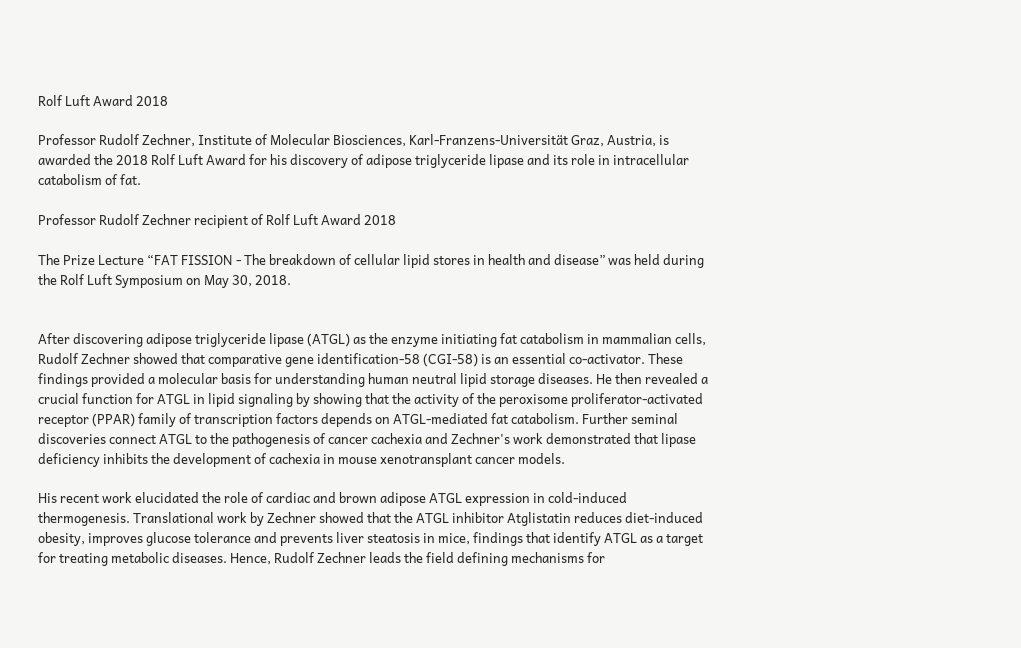Rolf Luft Award 2018

Professor Rudolf Zechner, Institute of Molecular Biosciences, Karl-Franzens-Universität Graz, Austria, is awarded the 2018 Rolf Luft Award for his discovery of adipose triglyceride lipase and its role in intracellular catabolism of fat.

Professor Rudolf Zechner recipient of Rolf Luft Award 2018

The Prize Lecture “FAT FISSION - The breakdown of cellular lipid stores in health and disease” was held during the Rolf Luft Symposium on May 30, 2018.


After discovering adipose triglyceride lipase (ATGL) as the enzyme initiating fat catabolism in mammalian cells, Rudolf Zechner showed that comparative gene identification-58 (CGI-58) is an essential co-activator. These findings provided a molecular basis for understanding human neutral lipid storage diseases. He then revealed a crucial function for ATGL in lipid signaling by showing that the activity of the peroxisome proliferator-activated receptor (PPAR) family of transcription factors depends on ATGL-mediated fat catabolism. Further seminal discoveries connect ATGL to the pathogenesis of cancer cachexia and Zechner's work demonstrated that lipase deficiency inhibits the development of cachexia in mouse xenotransplant cancer models.

His recent work elucidated the role of cardiac and brown adipose ATGL expression in cold-induced thermogenesis. Translational work by Zechner showed that the ATGL inhibitor Atglistatin reduces diet-induced obesity, improves glucose tolerance and prevents liver steatosis in mice, findings that identify ATGL as a target for treating metabolic diseases. Hence, Rudolf Zechner leads the field defining mechanisms for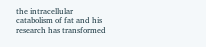the intracellular catabolism of fat and his research has transformed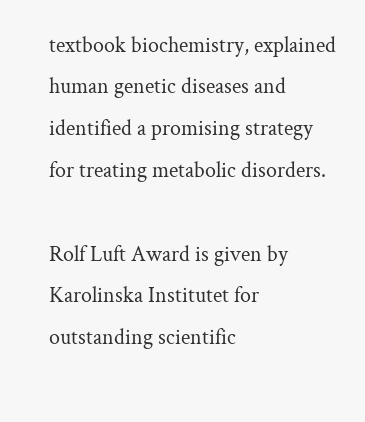textbook biochemistry, explained human genetic diseases and identified a promising strategy for treating metabolic disorders.

Rolf Luft Award is given by Karolinska Institutet for outstanding scientific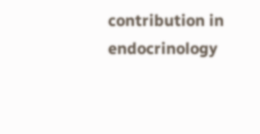contribution in endocrinology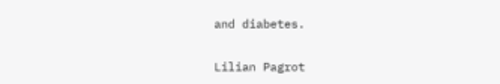and diabetes.

Lilian Pagrot